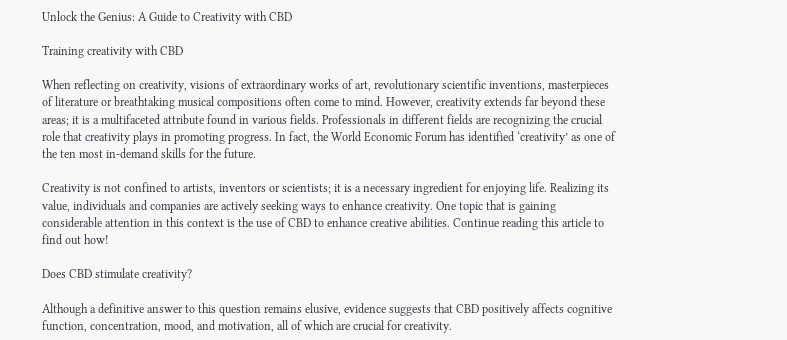Unlock the Genius: A Guide to Creativity with CBD

Training creativity with CBD

When reflecting on creativity, visions of extraordinary works of art, revolutionary scientific inventions, masterpieces of literature or breathtaking musical compositions often come to mind. However, creativity extends far beyond these areas; it is a multifaceted attribute found in various fields. Professionals in different fields are recognizing the crucial role that creativity plays in promoting progress. In fact, the World Economic Forum has identified ‘creativity’ as one of the ten most in-demand skills for the future.

Creativity is not confined to artists, inventors or scientists; it is a necessary ingredient for enjoying life. Realizing its value, individuals and companies are actively seeking ways to enhance creativity. One topic that is gaining considerable attention in this context is the use of CBD to enhance creative abilities. Continue reading this article to find out how!

Does CBD stimulate creativity?

Although a definitive answer to this question remains elusive, evidence suggests that CBD positively affects cognitive function, concentration, mood, and motivation, all of which are crucial for creativity.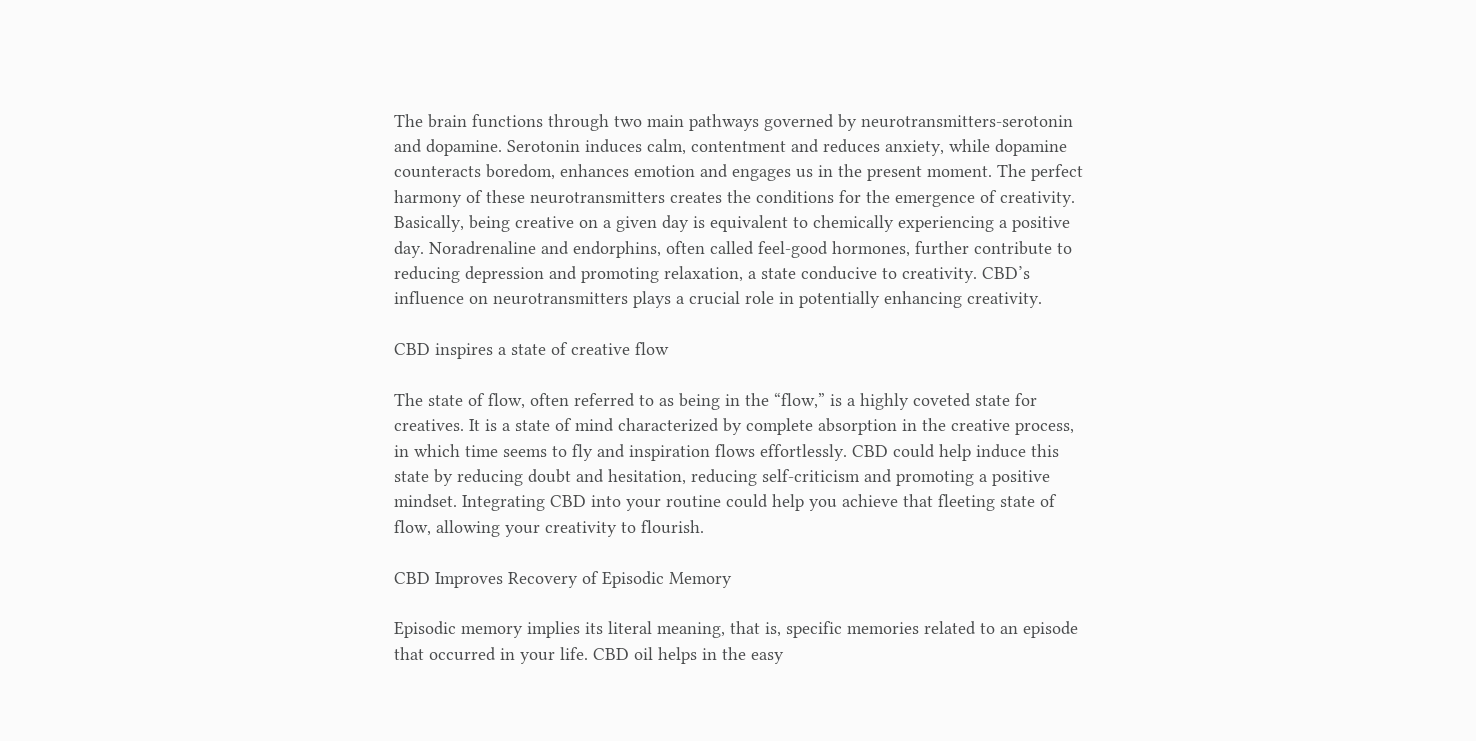The brain functions through two main pathways governed by neurotransmitters-serotonin and dopamine. Serotonin induces calm, contentment and reduces anxiety, while dopamine counteracts boredom, enhances emotion and engages us in the present moment. The perfect harmony of these neurotransmitters creates the conditions for the emergence of creativity. Basically, being creative on a given day is equivalent to chemically experiencing a positive day. Noradrenaline and endorphins, often called feel-good hormones, further contribute to reducing depression and promoting relaxation, a state conducive to creativity. CBD’s influence on neurotransmitters plays a crucial role in potentially enhancing creativity.

CBD inspires a state of creative flow

The state of flow, often referred to as being in the “flow,” is a highly coveted state for creatives. It is a state of mind characterized by complete absorption in the creative process, in which time seems to fly and inspiration flows effortlessly. CBD could help induce this state by reducing doubt and hesitation, reducing self-criticism and promoting a positive mindset. Integrating CBD into your routine could help you achieve that fleeting state of flow, allowing your creativity to flourish.

CBD Improves Recovery of Episodic Memory

Episodic memory implies its literal meaning, that is, specific memories related to an episode that occurred in your life. CBD oil helps in the easy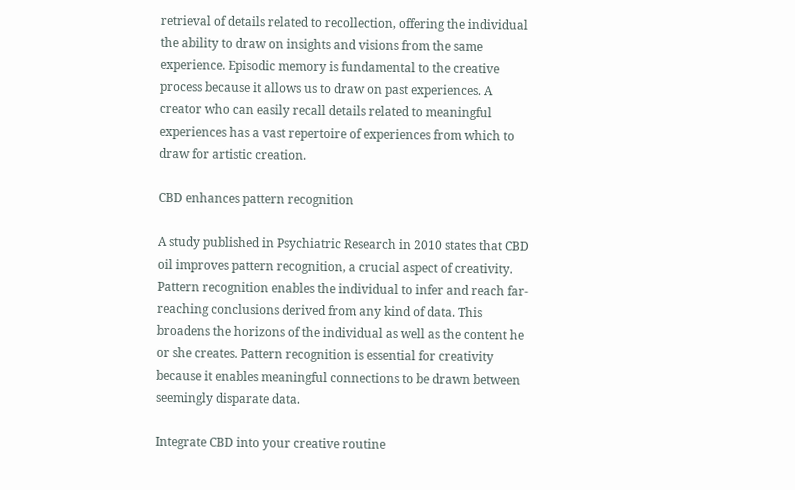retrieval of details related to recollection, offering the individual the ability to draw on insights and visions from the same experience. Episodic memory is fundamental to the creative process because it allows us to draw on past experiences. A creator who can easily recall details related to meaningful experiences has a vast repertoire of experiences from which to draw for artistic creation.

CBD enhances pattern recognition

A study published in Psychiatric Research in 2010 states that CBD oil improves pattern recognition, a crucial aspect of creativity. Pattern recognition enables the individual to infer and reach far-reaching conclusions derived from any kind of data. This broadens the horizons of the individual as well as the content he or she creates. Pattern recognition is essential for creativity because it enables meaningful connections to be drawn between seemingly disparate data.

Integrate CBD into your creative routine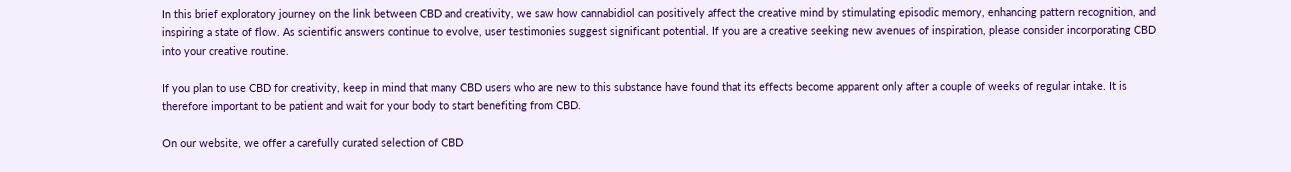In this brief exploratory journey on the link between CBD and creativity, we saw how cannabidiol can positively affect the creative mind by stimulating episodic memory, enhancing pattern recognition, and inspiring a state of flow. As scientific answers continue to evolve, user testimonies suggest significant potential. If you are a creative seeking new avenues of inspiration, please consider incorporating CBD into your creative routine.

If you plan to use CBD for creativity, keep in mind that many CBD users who are new to this substance have found that its effects become apparent only after a couple of weeks of regular intake. It is therefore important to be patient and wait for your body to start benefiting from CBD.

On our website, we offer a carefully curated selection of CBD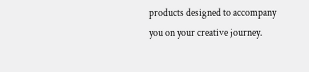products designed to accompany you on your creative journey.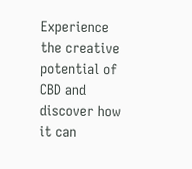Experience the creative potential of CBD and discover how it can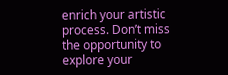enrich your artistic process. Don’t miss the opportunity to explore your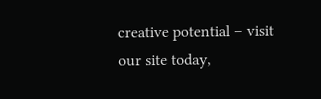creative potential – visit our site today,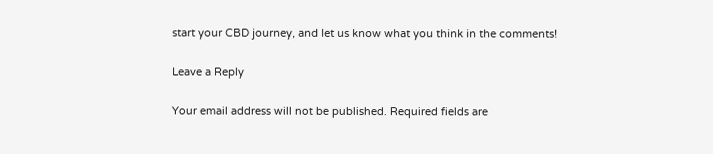start your CBD journey, and let us know what you think in the comments!

Leave a Reply

Your email address will not be published. Required fields are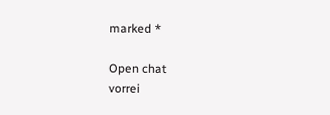marked *

Open chat
vorrei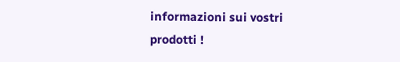informazioni sui vostri prodotti !